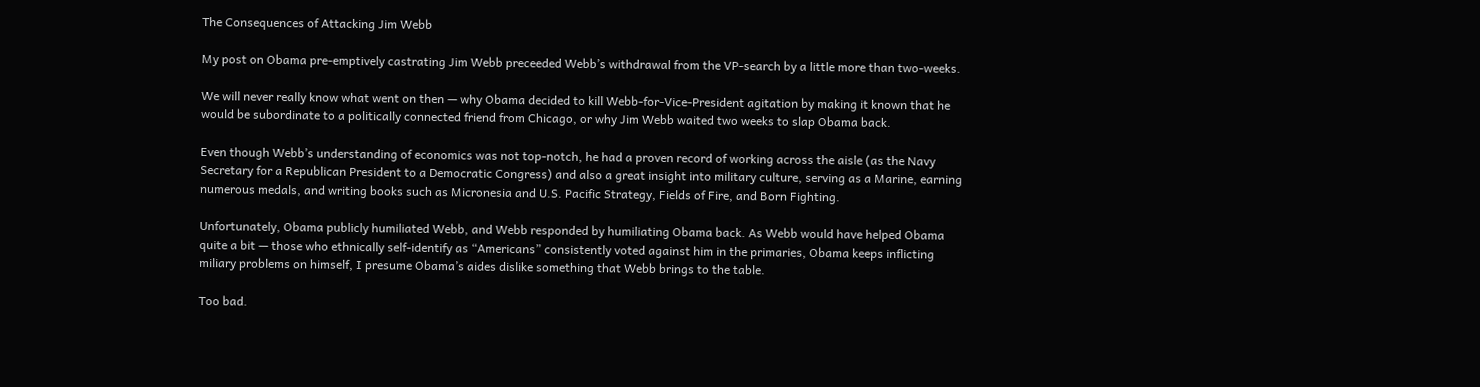The Consequences of Attacking Jim Webb

My post on Obama pre-emptively castrating Jim Webb preceeded Webb’s withdrawal from the VP-search by a little more than two-weeks.

We will never really know what went on then — why Obama decided to kill Webb-for-Vice-President agitation by making it known that he would be subordinate to a politically connected friend from Chicago, or why Jim Webb waited two weeks to slap Obama back.

Even though Webb’s understanding of economics was not top-notch, he had a proven record of working across the aisle (as the Navy Secretary for a Republican President to a Democratic Congress) and also a great insight into military culture, serving as a Marine, earning numerous medals, and writing books such as Micronesia and U.S. Pacific Strategy, Fields of Fire, and Born Fighting.

Unfortunately, Obama publicly humiliated Webb, and Webb responded by humiliating Obama back. As Webb would have helped Obama quite a bit — those who ethnically self-identify as “Americans” consistently voted against him in the primaries, Obama keeps inflicting miliary problems on himself, I presume Obama’s aides dislike something that Webb brings to the table.

Too bad.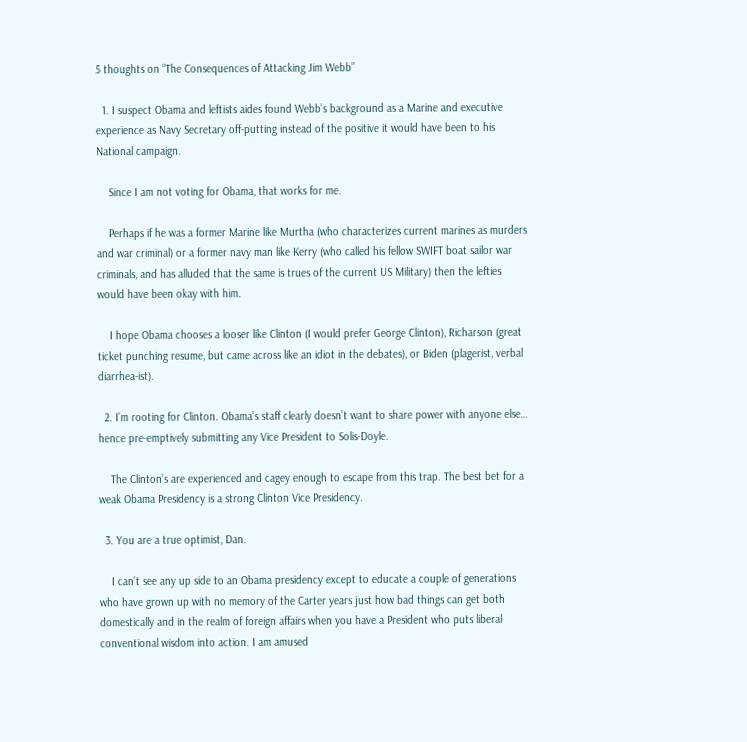5 thoughts on “The Consequences of Attacking Jim Webb”

  1. I suspect Obama and leftists aides found Webb’s background as a Marine and executive experience as Navy Secretary off-putting instead of the positive it would have been to his National campaign.

    Since I am not voting for Obama, that works for me.

    Perhaps if he was a former Marine like Murtha (who characterizes current marines as murders and war criminal) or a former navy man like Kerry (who called his fellow SWIFT boat sailor war criminals, and has alluded that the same is trues of the current US Military) then the lefties would have been okay with him.

    I hope Obama chooses a looser like Clinton (I would prefer George Clinton), Richarson (great ticket punching resume, but came across like an idiot in the debates), or Biden (plagerist, verbal diarrhea-ist).

  2. I’m rooting for Clinton. Obama’s staff clearly doesn’t want to share power with anyone else… hence pre-emptively submitting any Vice President to Solis-Doyle.

    The Clinton’s are experienced and cagey enough to escape from this trap. The best bet for a weak Obama Presidency is a strong Clinton Vice Presidency.

  3. You are a true optimist, Dan.

    I can’t see any up side to an Obama presidency except to educate a couple of generations who have grown up with no memory of the Carter years just how bad things can get both domestically and in the realm of foreign affairs when you have a President who puts liberal conventional wisdom into action. I am amused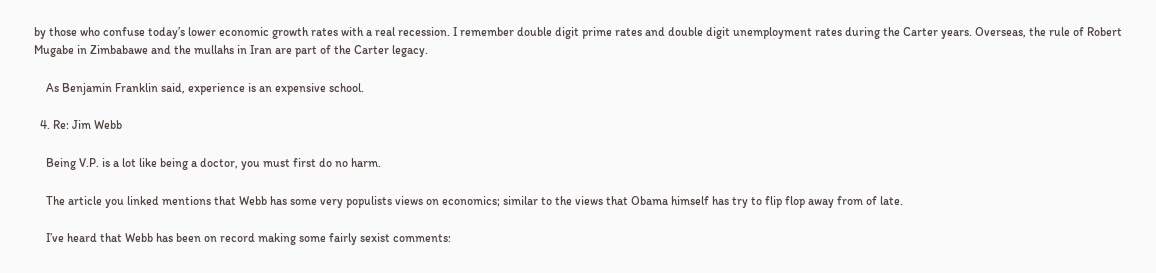by those who confuse today’s lower economic growth rates with a real recession. I remember double digit prime rates and double digit unemployment rates during the Carter years. Overseas, the rule of Robert Mugabe in Zimbabawe and the mullahs in Iran are part of the Carter legacy.

    As Benjamin Franklin said, experience is an expensive school.

  4. Re: Jim Webb

    Being V.P. is a lot like being a doctor, you must first do no harm.

    The article you linked mentions that Webb has some very populists views on economics; similar to the views that Obama himself has try to flip flop away from of late.

    I’ve heard that Webb has been on record making some fairly sexist comments: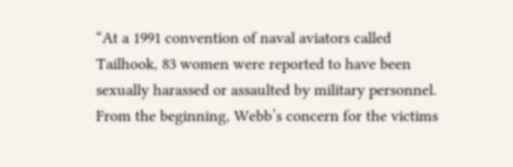“At a 1991 convention of naval aviators called Tailhook, 83 women were reported to have been sexually harassed or assaulted by military personnel. From the beginning, Webb’s concern for the victims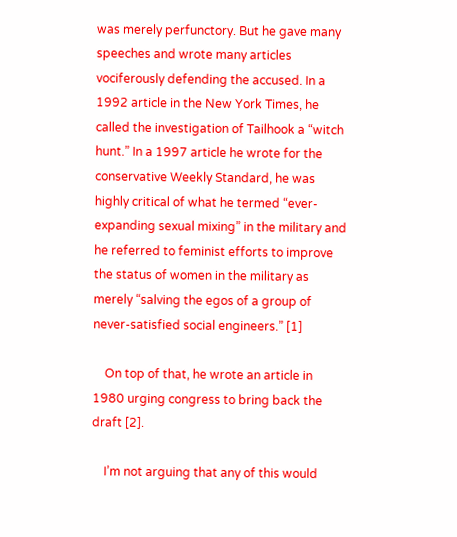was merely perfunctory. But he gave many speeches and wrote many articles vociferously defending the accused. In a 1992 article in the New York Times, he called the investigation of Tailhook a “witch hunt.” In a 1997 article he wrote for the conservative Weekly Standard, he was highly critical of what he termed “ever-expanding sexual mixing” in the military and he referred to feminist efforts to improve the status of women in the military as merely “salving the egos of a group of never-satisfied social engineers.” [1]

    On top of that, he wrote an article in 1980 urging congress to bring back the draft [2].

    I’m not arguing that any of this would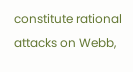constitute rational attacks on Webb,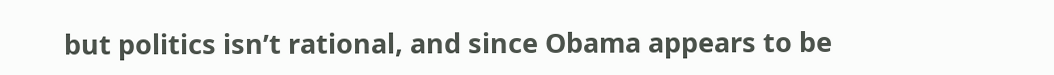but politics isn’t rational, and since Obama appears to be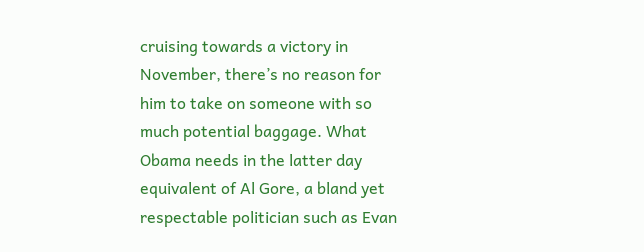cruising towards a victory in November, there’s no reason for him to take on someone with so much potential baggage. What Obama needs in the latter day equivalent of Al Gore, a bland yet respectable politician such as Evan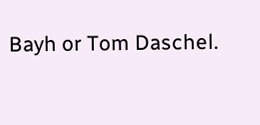Bayh or Tom Daschel.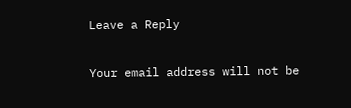Leave a Reply

Your email address will not be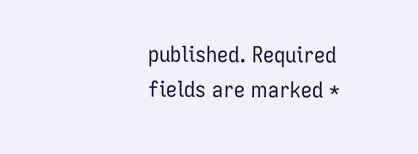published. Required fields are marked *